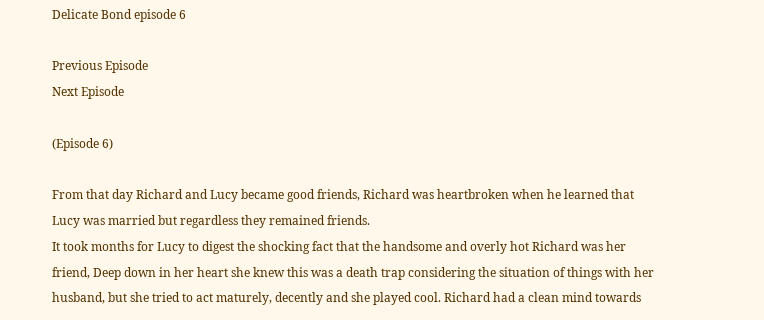Delicate Bond episode 6

Previous Episode
Next Episode

(Episode 6)

From that day Richard and Lucy became good friends, Richard was heartbroken when he learned that Lucy was married but regardless they remained friends.
It took months for Lucy to digest the shocking fact that the handsome and overly hot Richard was her friend, Deep down in her heart she knew this was a death trap considering the situation of things with her husband, but she tried to act maturely, decently and she played cool. Richard had a clean mind towards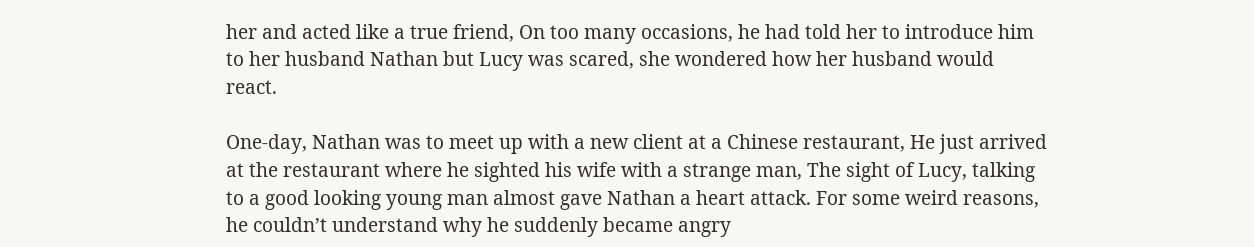her and acted like a true friend, On too many occasions, he had told her to introduce him to her husband Nathan but Lucy was scared, she wondered how her husband would react.

One-day, Nathan was to meet up with a new client at a Chinese restaurant, He just arrived at the restaurant where he sighted his wife with a strange man, The sight of Lucy, talking to a good looking young man almost gave Nathan a heart attack. For some weird reasons, he couldn’t understand why he suddenly became angry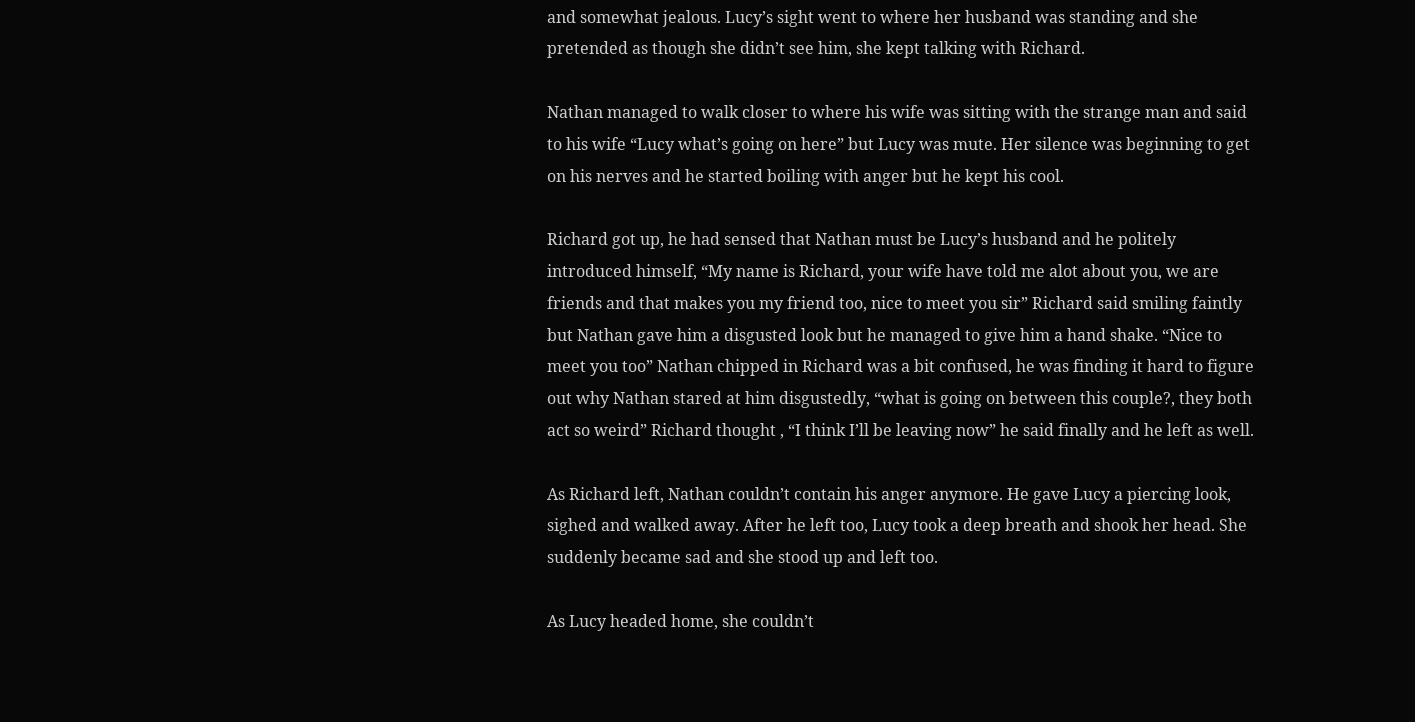and somewhat jealous. Lucy’s sight went to where her husband was standing and she pretended as though she didn’t see him, she kept talking with Richard.

Nathan managed to walk closer to where his wife was sitting with the strange man and said to his wife “Lucy what’s going on here” but Lucy was mute. Her silence was beginning to get on his nerves and he started boiling with anger but he kept his cool.

Richard got up, he had sensed that Nathan must be Lucy’s husband and he politely introduced himself, “My name is Richard, your wife have told me alot about you, we are friends and that makes you my friend too, nice to meet you sir” Richard said smiling faintly but Nathan gave him a disgusted look but he managed to give him a hand shake. “Nice to meet you too” Nathan chipped in Richard was a bit confused, he was finding it hard to figure out why Nathan stared at him disgustedly, “what is going on between this couple?, they both act so weird” Richard thought , “I think I’ll be leaving now” he said finally and he left as well.

As Richard left, Nathan couldn’t contain his anger anymore. He gave Lucy a piercing look, sighed and walked away. After he left too, Lucy took a deep breath and shook her head. She suddenly became sad and she stood up and left too.

As Lucy headed home, she couldn’t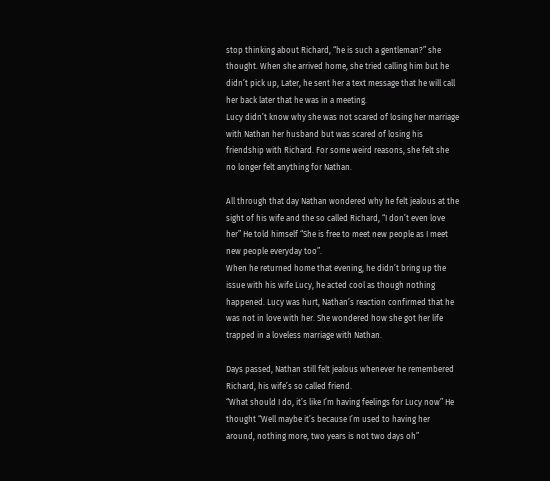stop thinking about Richard, “he is such a gentleman?” she thought. When she arrived home, she tried calling him but he didn’t pick up, Later, he sent her a text message that he will call her back later that he was in a meeting.
Lucy didn’t know why she was not scared of losing her marriage with Nathan her husband but was scared of losing his friendship with Richard. For some weird reasons, she felt she no longer felt anything for Nathan.

All through that day Nathan wondered why he felt jealous at the sight of his wife and the so called Richard, “I don’t even love her” He told himself “She is free to meet new people as I meet new people everyday too”.
When he returned home that evening, he didn’t bring up the issue with his wife Lucy, he acted cool as though nothing happened. Lucy was hurt, Nathan’s reaction confirmed that he was not in love with her. She wondered how she got her life trapped in a loveless marriage with Nathan.

Days passed, Nathan still felt jealous whenever he remembered Richard, his wife’s so called friend.
“What should I do, it’s like I’m having feelings for Lucy now” He thought “Well maybe it’s because I’m used to having her around, nothing more, two years is not two days oh”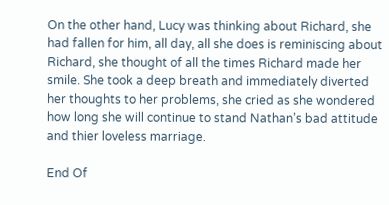On the other hand, Lucy was thinking about Richard, she had fallen for him, all day, all she does is reminiscing about Richard, she thought of all the times Richard made her smile. She took a deep breath and immediately diverted her thoughts to her problems, she cried as she wondered how long she will continue to stand Nathan’s bad attitude and thier loveless marriage.

End Of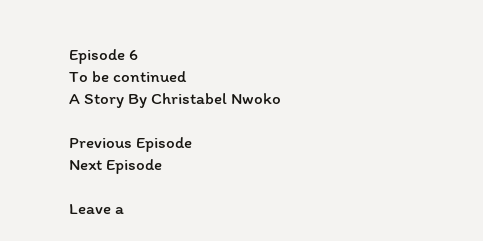Episode 6
To be continued
A Story By Christabel Nwoko

Previous Episode
Next Episode

Leave a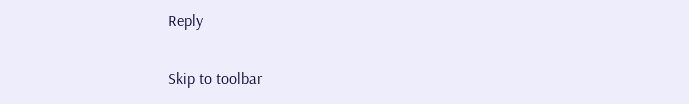Reply

Skip to toolbar